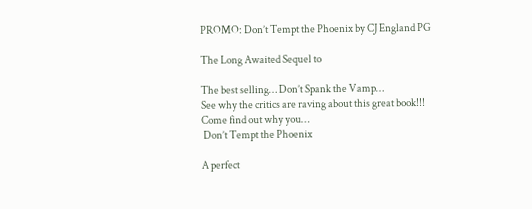PROMO: Don’t Tempt the Phoenix by CJ England PG

The Long Awaited Sequel to

The best selling… Don’t Spank the Vamp…
See why the critics are raving about this great book!!!
Come find out why you…
 Don’t Tempt the Phoenix

A perfect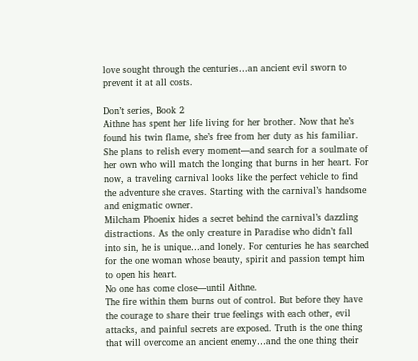love sought through the centuries…an ancient evil sworn to prevent it at all costs.

Don’t series, Book 2
Aithne has spent her life living for her brother. Now that he’s found his twin flame, she’s free from her duty as his familiar. She plans to relish every moment—and search for a soulmate of her own who will match the longing that burns in her heart. For now, a traveling carnival looks like the perfect vehicle to find the adventure she craves. Starting with the carnival’s handsome and enigmatic owner.
Milcham Phoenix hides a secret behind the carnival’s dazzling distractions. As the only creature in Paradise who didn’t fall into sin, he is unique…and lonely. For centuries he has searched for the one woman whose beauty, spirit and passion tempt him to open his heart.
No one has come close—until Aithne.
The fire within them burns out of control. But before they have the courage to share their true feelings with each other, evil attacks, and painful secrets are exposed. Truth is the one thing that will overcome an ancient enemy…and the one thing their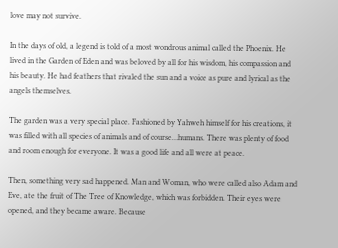love may not survive.

In the days of old, a legend is told of a most wondrous animal called the Phoenix. He lived in the Garden of Eden and was beloved by all for his wisdom, his compassion and his beauty. He had feathers that rivaled the sun and a voice as pure and lyrical as the angels themselves.

The garden was a very special place. Fashioned by Yahweh himself for his creations, it was filled with all species of animals and of course…humans. There was plenty of food and room enough for everyone. It was a good life and all were at peace.

Then, something very sad happened. Man and Woman, who were called also Adam and Eve, ate the fruit of The Tree of Knowledge, which was forbidden. Their eyes were opened, and they became aware. Because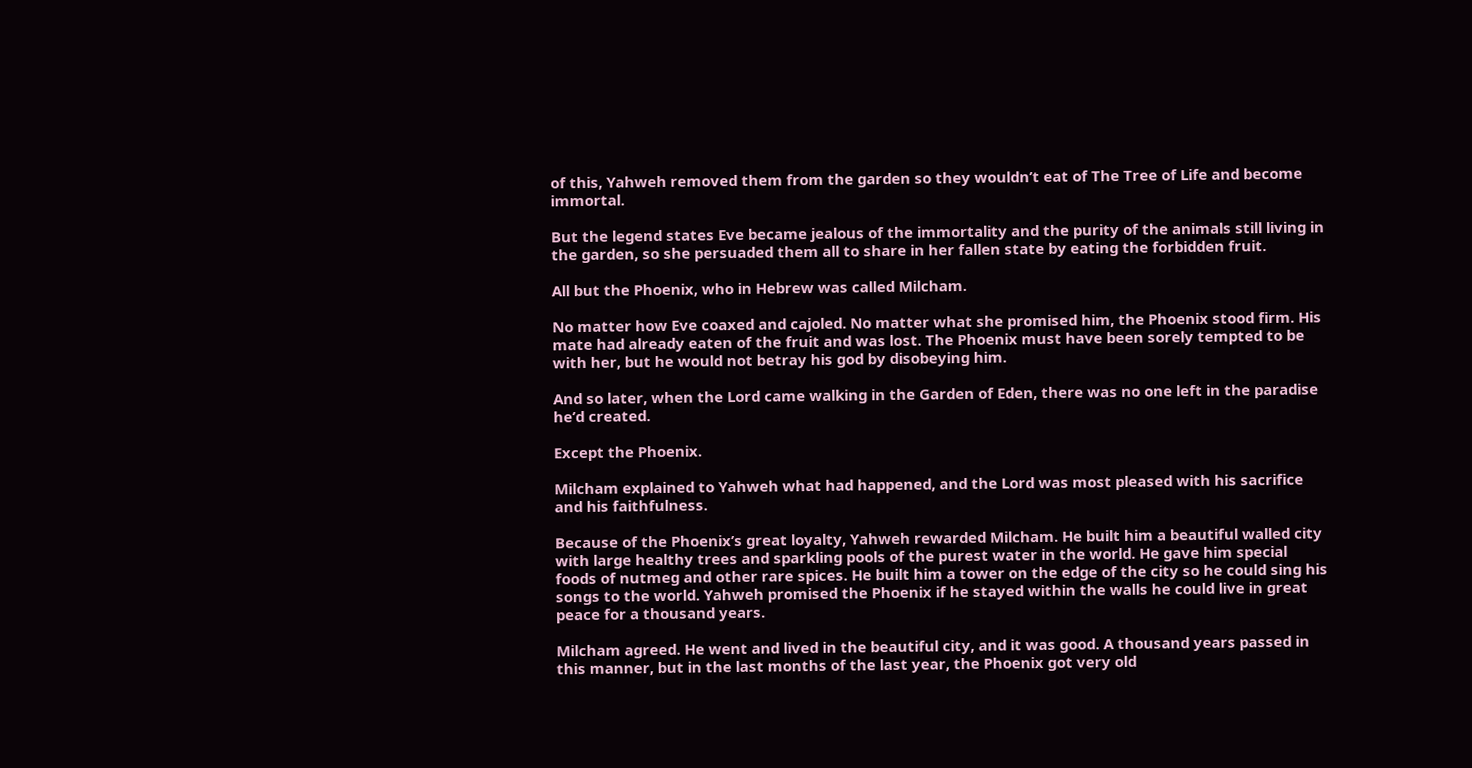of this, Yahweh removed them from the garden so they wouldn’t eat of The Tree of Life and become immortal.

But the legend states Eve became jealous of the immortality and the purity of the animals still living in the garden, so she persuaded them all to share in her fallen state by eating the forbidden fruit.

All but the Phoenix, who in Hebrew was called Milcham.

No matter how Eve coaxed and cajoled. No matter what she promised him, the Phoenix stood firm. His mate had already eaten of the fruit and was lost. The Phoenix must have been sorely tempted to be with her, but he would not betray his god by disobeying him.

And so later, when the Lord came walking in the Garden of Eden, there was no one left in the paradise he’d created.

Except the Phoenix.

Milcham explained to Yahweh what had happened, and the Lord was most pleased with his sacrifice and his faithfulness.

Because of the Phoenix’s great loyalty, Yahweh rewarded Milcham. He built him a beautiful walled city with large healthy trees and sparkling pools of the purest water in the world. He gave him special foods of nutmeg and other rare spices. He built him a tower on the edge of the city so he could sing his songs to the world. Yahweh promised the Phoenix if he stayed within the walls he could live in great peace for a thousand years.

Milcham agreed. He went and lived in the beautiful city, and it was good. A thousand years passed in this manner, but in the last months of the last year, the Phoenix got very old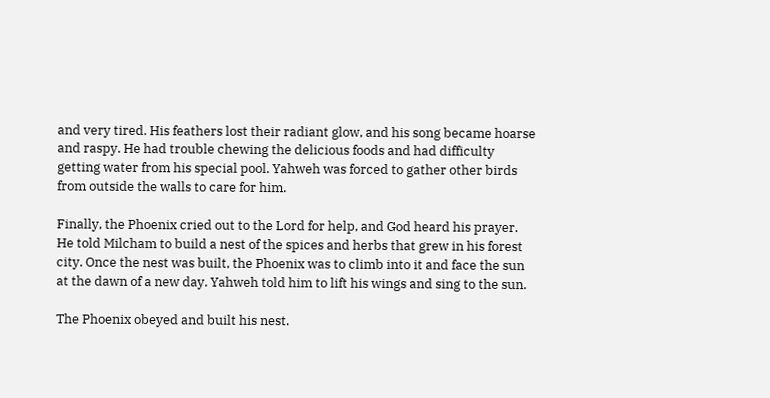and very tired. His feathers lost their radiant glow, and his song became hoarse and raspy. He had trouble chewing the delicious foods and had difficulty getting water from his special pool. Yahweh was forced to gather other birds from outside the walls to care for him.

Finally, the Phoenix cried out to the Lord for help, and God heard his prayer. He told Milcham to build a nest of the spices and herbs that grew in his forest city. Once the nest was built, the Phoenix was to climb into it and face the sun at the dawn of a new day. Yahweh told him to lift his wings and sing to the sun.

The Phoenix obeyed and built his nest.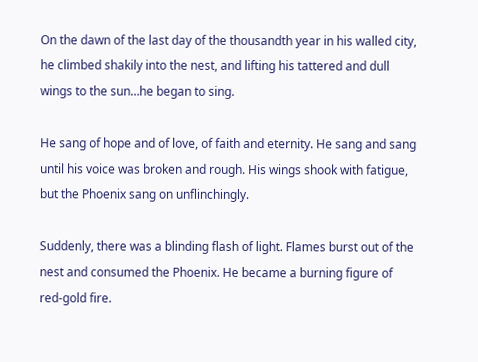On the dawn of the last day of the thousandth year in his walled city, he climbed shakily into the nest, and lifting his tattered and dull wings to the sun…he began to sing.

He sang of hope and of love, of faith and eternity. He sang and sang until his voice was broken and rough. His wings shook with fatigue, but the Phoenix sang on unflinchingly.

Suddenly, there was a blinding flash of light. Flames burst out of the nest and consumed the Phoenix. He became a burning figure of red-gold fire.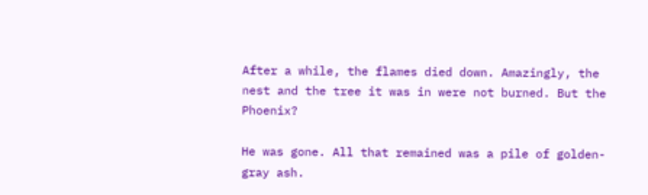After a while, the flames died down. Amazingly, the nest and the tree it was in were not burned. But the Phoenix?

He was gone. All that remained was a pile of golden-gray ash.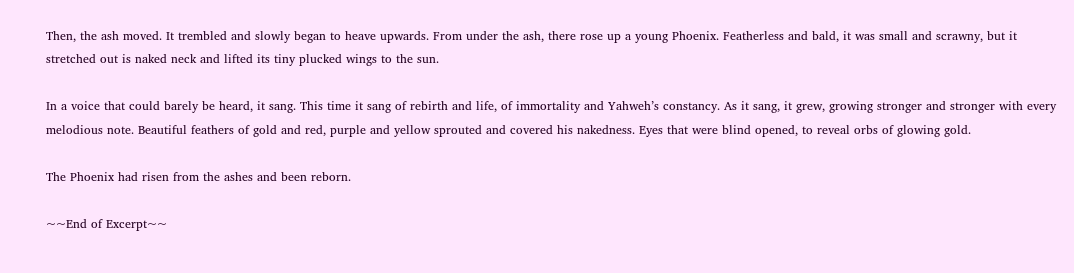Then, the ash moved. It trembled and slowly began to heave upwards. From under the ash, there rose up a young Phoenix. Featherless and bald, it was small and scrawny, but it stretched out is naked neck and lifted its tiny plucked wings to the sun.

In a voice that could barely be heard, it sang. This time it sang of rebirth and life, of immortality and Yahweh’s constancy. As it sang, it grew, growing stronger and stronger with every melodious note. Beautiful feathers of gold and red, purple and yellow sprouted and covered his nakedness. Eyes that were blind opened, to reveal orbs of glowing gold.

The Phoenix had risen from the ashes and been reborn.

~~End of Excerpt~~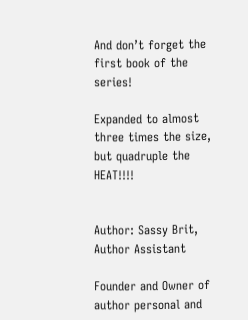And don’t forget the first book of the series!

Expanded to almost three times the size, but quadruple the HEAT!!!!


Author: Sassy Brit, Author Assistant

Founder and Owner of author personal and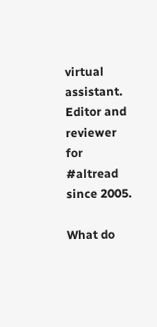virtual assistant. Editor and reviewer for #altread since 2005.

What do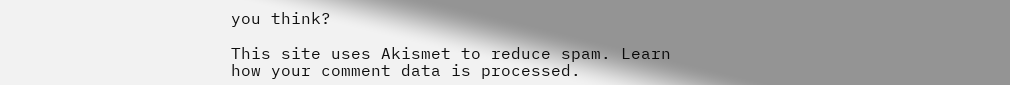you think?

This site uses Akismet to reduce spam. Learn how your comment data is processed.